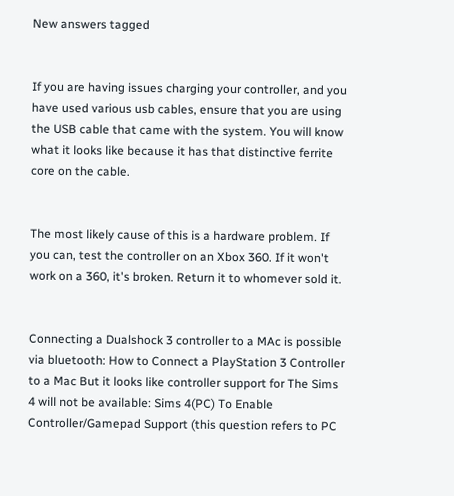New answers tagged


If you are having issues charging your controller, and you have used various usb cables, ensure that you are using the USB cable that came with the system. You will know what it looks like because it has that distinctive ferrite core on the cable.


The most likely cause of this is a hardware problem. If you can, test the controller on an Xbox 360. If it won't work on a 360, it's broken. Return it to whomever sold it.


Connecting a Dualshock 3 controller to a MAc is possible via bluetooth: How to Connect a PlayStation 3 Controller to a Mac But it looks like controller support for The Sims 4 will not be available: Sims 4(PC) To Enable Controller/Gamepad Support (this question refers to PC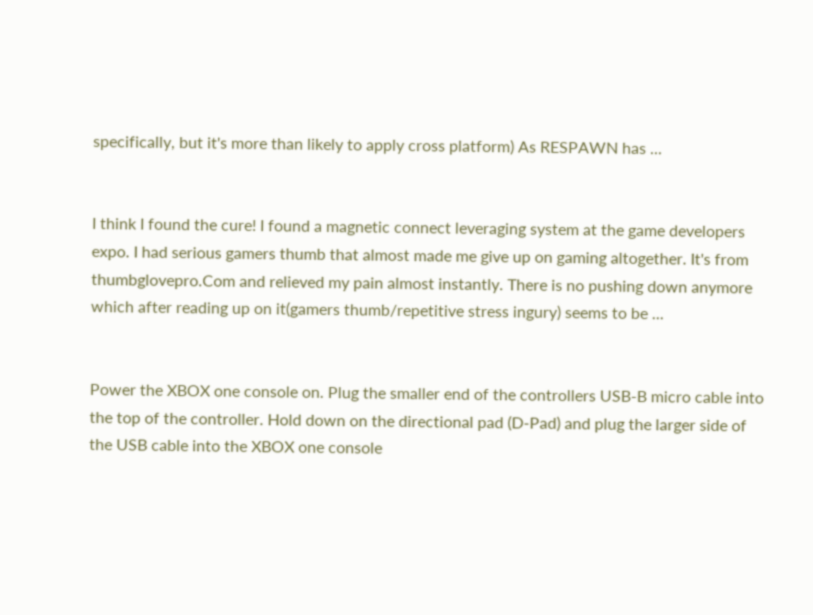specifically, but it's more than likely to apply cross platform) As RESPAWN has ...


I think I found the cure! I found a magnetic connect leveraging system at the game developers expo. I had serious gamers thumb that almost made me give up on gaming altogether. It's from thumbglovepro.Com and relieved my pain almost instantly. There is no pushing down anymore which after reading up on it(gamers thumb/repetitive stress ingury) seems to be ...


Power the XBOX one console on. Plug the smaller end of the controllers USB-B micro cable into the top of the controller. Hold down on the directional pad (D-Pad) and plug the larger side of the USB cable into the XBOX one console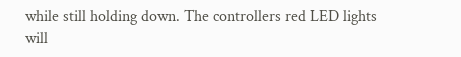while still holding down. The controllers red LED lights will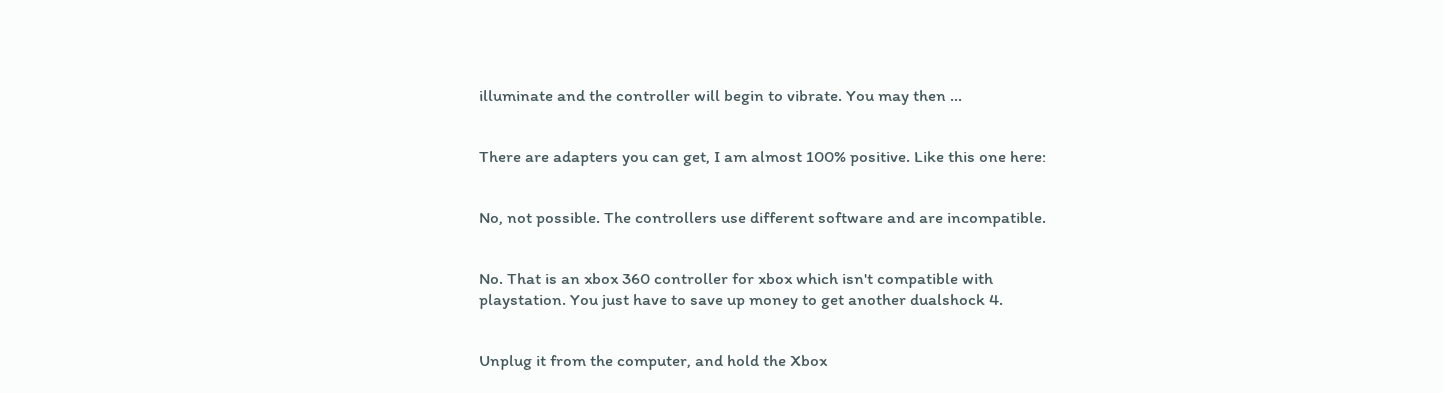illuminate and the controller will begin to vibrate. You may then ...


There are adapters you can get, I am almost 100% positive. Like this one here:


No, not possible. The controllers use different software and are incompatible.


No. That is an xbox 360 controller for xbox which isn't compatible with playstation. You just have to save up money to get another dualshock 4.


Unplug it from the computer, and hold the Xbox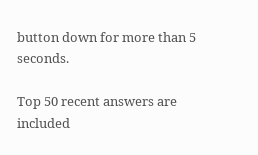button down for more than 5 seconds.

Top 50 recent answers are included